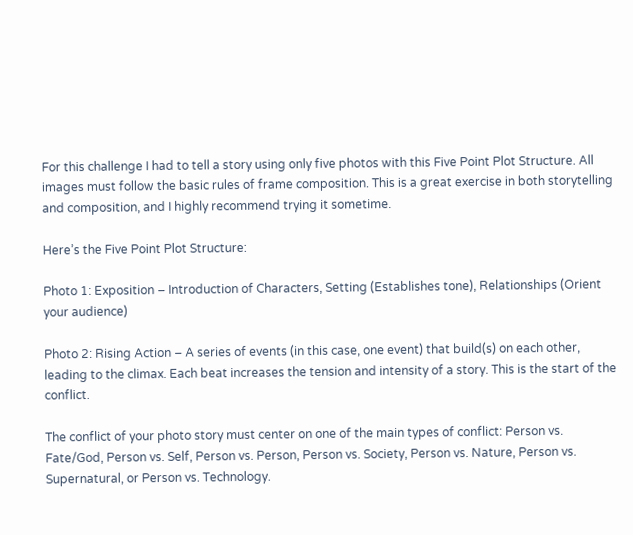For this challenge I had to tell a story using only five photos with this Five Point Plot Structure. All images must follow the basic rules of frame composition. This is a great exercise in both storytelling and composition, and I highly recommend trying it sometime.

Here’s the Five Point Plot Structure:

Photo 1: Exposition – Introduction of Characters, Setting (Establishes tone), Relationships (Orient your audience)

Photo 2: Rising Action – A series of events (in this case, one event) that build(s) on each other, leading to the climax. Each beat increases the tension and intensity of a story. This is the start of the conflict.

The conflict of your photo story must center on one of the main types of conflict: Person vs. Fate/God, Person vs. Self, Person vs. Person, Person vs. Society, Person vs. Nature, Person vs. Supernatural, or Person vs. Technology.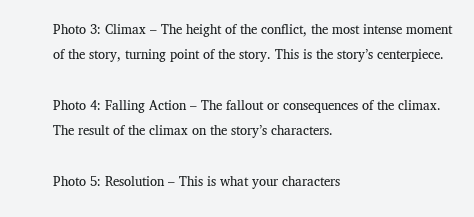Photo 3: Climax – The height of the conflict, the most intense moment of the story, turning point of the story. This is the story’s centerpiece.

Photo 4: Falling Action – The fallout or consequences of the climax. The result of the climax on the story’s characters.

Photo 5: Resolution – This is what your characters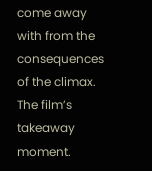come away with from the consequences of the climax. The film’s takeaway moment.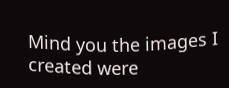Mind you the images I created were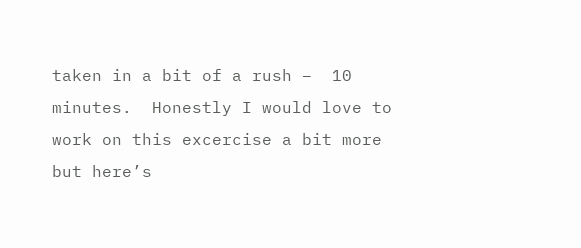taken in a bit of a rush –  10 minutes.  Honestly I would love to work on this excercise a bit more but here’s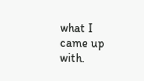what I came up with.